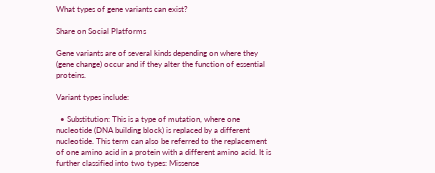What types of gene variants can exist?

Share on Social Platforms

Gene variants are of several kinds depending on where they (gene change) occur and if they alter the function of essential proteins.

Variant types include:

  • Substitution: This is a type of mutation, where one nucleotide (DNA building block) is replaced by a different nucleotide. This term can also be referred to the replacement of one amino acid in a protein with a different amino acid. It is further classified into two types: Missense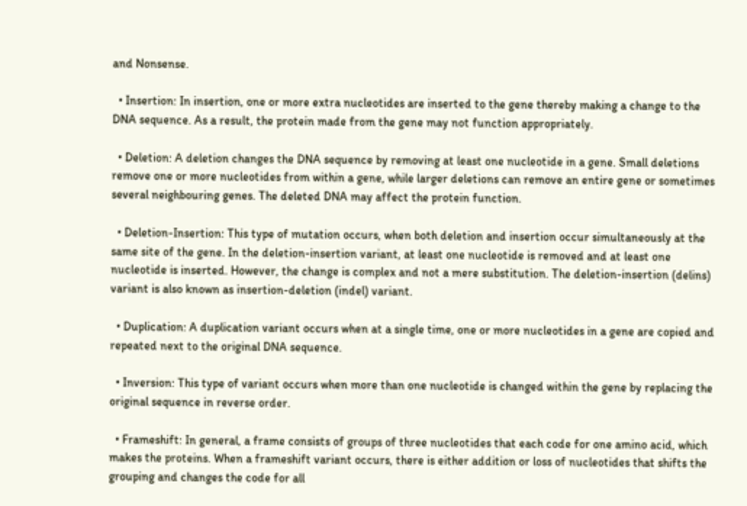and Nonsense.

  • Insertion: In insertion, one or more extra nucleotides are inserted to the gene thereby making a change to the DNA sequence. As a result, the protein made from the gene may not function appropriately.

  • Deletion: A deletion changes the DNA sequence by removing at least one nucleotide in a gene. Small deletions remove one or more nucleotides from within a gene, while larger deletions can remove an entire gene or sometimes several neighbouring genes. The deleted DNA may affect the protein function.

  • Deletion-Insertion: This type of mutation occurs, when both deletion and insertion occur simultaneously at the same site of the gene. In the deletion-insertion variant, at least one nucleotide is removed and at least one nucleotide is inserted. However, the change is complex and not a mere substitution. The deletion-insertion (delins) variant is also known as insertion-deletion (indel) variant.

  • Duplication: A duplication variant occurs when at a single time, one or more nucleotides in a gene are copied and repeated next to the original DNA sequence.

  • Inversion: This type of variant occurs when more than one nucleotide is changed within the gene by replacing the original sequence in reverse order.

  • Frameshift: In general, a frame consists of groups of three nucleotides that each code for one amino acid, which makes the proteins. When a frameshift variant occurs, there is either addition or loss of nucleotides that shifts the grouping and changes the code for all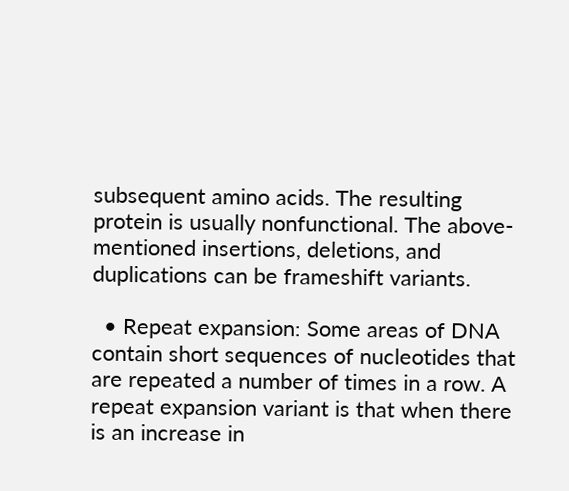subsequent amino acids. The resulting protein is usually nonfunctional. The above-mentioned insertions, deletions, and duplications can be frameshift variants.

  • Repeat expansion: Some areas of DNA contain short sequences of nucleotides that are repeated a number of times in a row. A repeat expansion variant is that when there is an increase in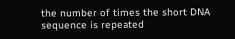the number of times the short DNA sequence is repeated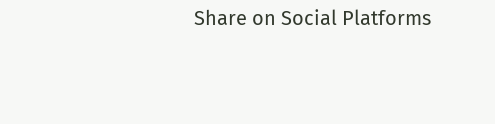Share on Social Platforms